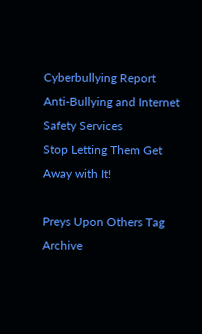Cyberbullying Report
Anti-Bullying and Internet Safety Services
Stop Letting Them Get Away with It!

Preys Upon Others Tag Archive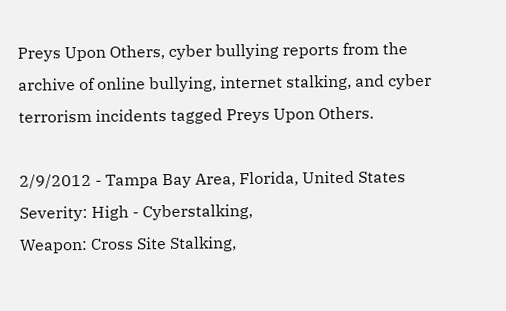Preys Upon Others, cyber bullying reports from the archive of online bullying, internet stalking, and cyber terrorism incidents tagged Preys Upon Others.

2/9/2012 - Tampa Bay Area, Florida, United States
Severity: High - Cyberstalking,
Weapon: Cross Site Stalking,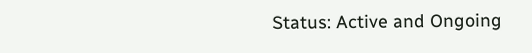Status: Active and Ongoing